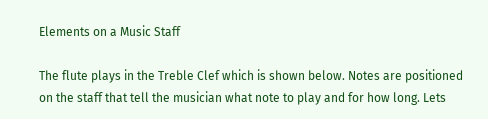Elements on a Music Staff

The flute plays in the Treble Clef which is shown below. Notes are positioned on the staff that tell the musician what note to play and for how long. Lets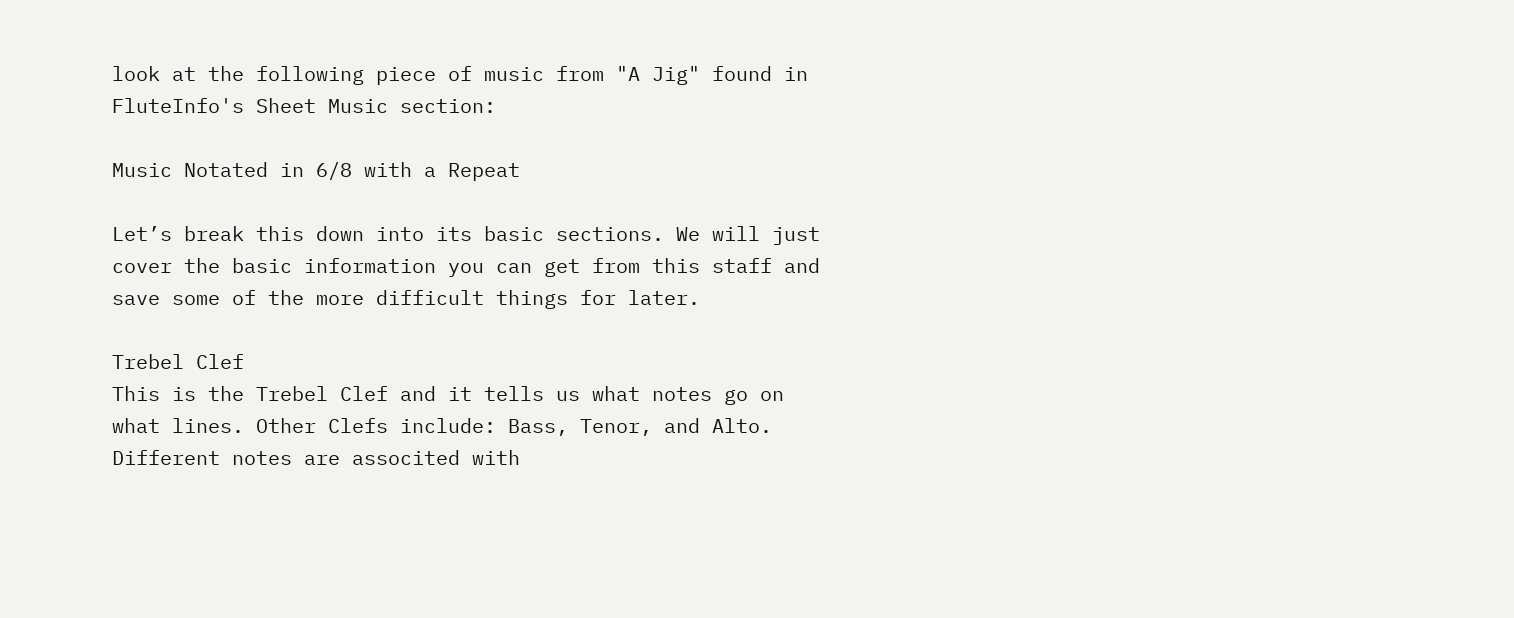look at the following piece of music from "A Jig" found in FluteInfo's Sheet Music section:

Music Notated in 6/8 with a Repeat

Let’s break this down into its basic sections. We will just cover the basic information you can get from this staff and save some of the more difficult things for later.

Trebel Clef
This is the Trebel Clef and it tells us what notes go on what lines. Other Clefs include: Bass, Tenor, and Alto. Different notes are associted with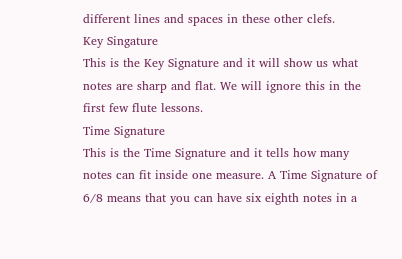different lines and spaces in these other clefs.
Key Singature
This is the Key Signature and it will show us what notes are sharp and flat. We will ignore this in the first few flute lessons.
Time Signature
This is the Time Signature and it tells how many notes can fit inside one measure. A Time Signature of 6/8 means that you can have six eighth notes in a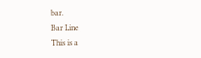bar.
Bar Line
This is a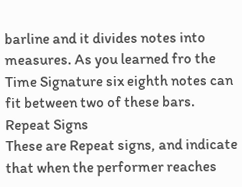barline and it divides notes into measures. As you learned fro the Time Signature six eighth notes can fit between two of these bars.
Repeat Signs
These are Repeat signs, and indicate that when the performer reaches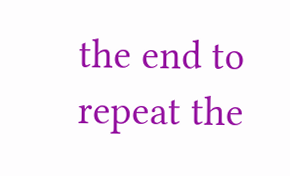the end to repeat the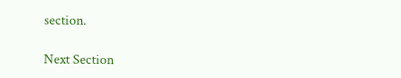section.

Next Section